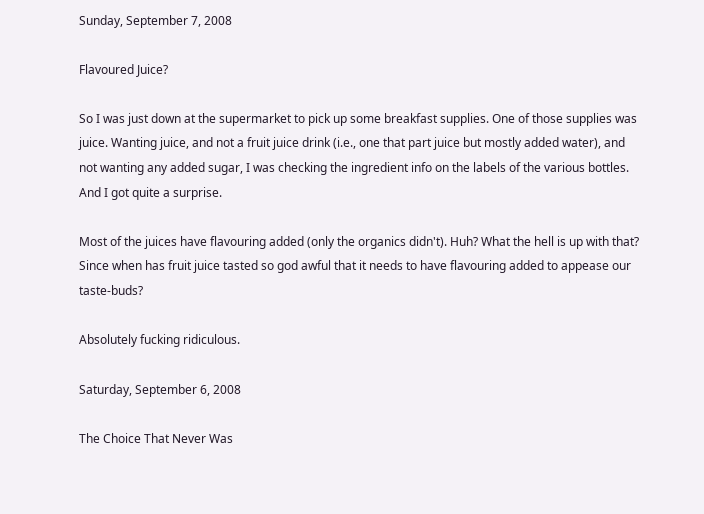Sunday, September 7, 2008

Flavoured Juice?

So I was just down at the supermarket to pick up some breakfast supplies. One of those supplies was juice. Wanting juice, and not a fruit juice drink (i.e., one that part juice but mostly added water), and not wanting any added sugar, I was checking the ingredient info on the labels of the various bottles. And I got quite a surprise.

Most of the juices have flavouring added (only the organics didn't). Huh? What the hell is up with that? Since when has fruit juice tasted so god awful that it needs to have flavouring added to appease our taste-buds?

Absolutely fucking ridiculous.

Saturday, September 6, 2008

The Choice That Never Was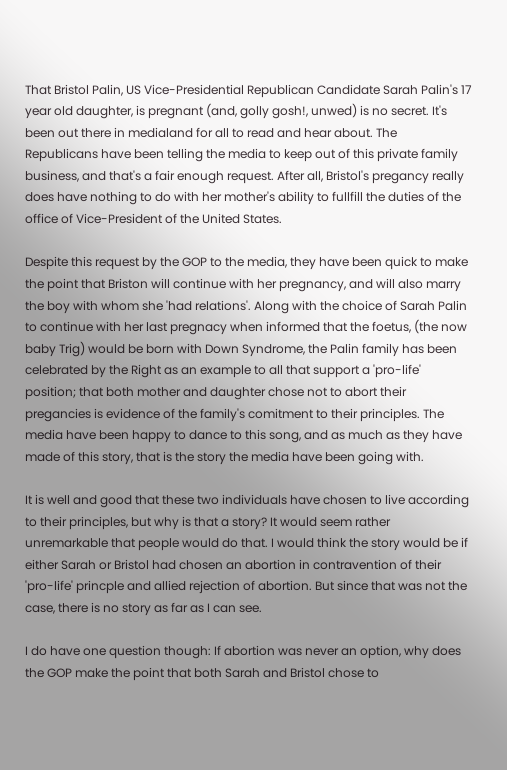That Bristol Palin, US Vice-Presidential Republican Candidate Sarah Palin's 17 year old daughter, is pregnant (and, golly gosh!, unwed) is no secret. It's been out there in medialand for all to read and hear about. The Republicans have been telling the media to keep out of this private family business, and that's a fair enough request. After all, Bristol's pregancy really does have nothing to do with her mother's ability to fullfill the duties of the office of Vice-President of the United States.

Despite this request by the GOP to the media, they have been quick to make the point that Briston will continue with her pregnancy, and will also marry the boy with whom she 'had relations'. Along with the choice of Sarah Palin to continue with her last pregnacy when informed that the foetus, (the now baby Trig) would be born with Down Syndrome, the Palin family has been celebrated by the Right as an example to all that support a 'pro-life' position; that both mother and daughter chose not to abort their pregancies is evidence of the family's comitment to their principles. The media have been happy to dance to this song, and as much as they have made of this story, that is the story the media have been going with.

It is well and good that these two individuals have chosen to live according to their principles, but why is that a story? It would seem rather unremarkable that people would do that. I would think the story would be if either Sarah or Bristol had chosen an abortion in contravention of their 'pro-life' princple and allied rejection of abortion. But since that was not the case, there is no story as far as I can see.

I do have one question though: If abortion was never an option, why does the GOP make the point that both Sarah and Bristol chose to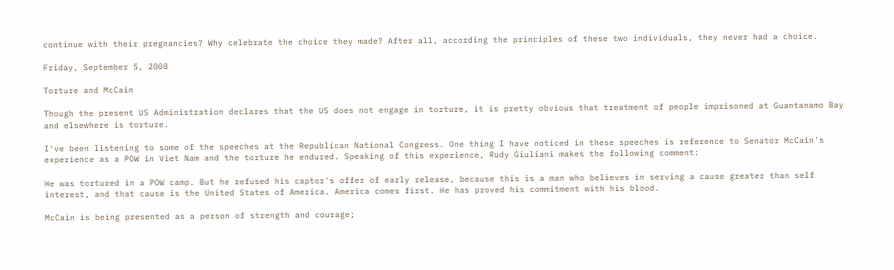continue with their pregnancies? Why celebrate the choice they made? After all, according the principles of these two individuals, they never had a choice.

Friday, September 5, 2008

Torture and McCain

Though the present US Administration declares that the US does not engage in torture, it is pretty obvious that treatment of people imprisoned at Guantanamo Bay and elsewhere is torture.

I've been listening to some of the speeches at the Republican National Congress. One thing I have noticed in these speeches is reference to Senator McCain's experience as a POW in Viet Nam and the torture he endured. Speaking of this experience, Rudy Giuliani makes the following comment:

He was tortured in a POW camp. But he refused his captor's offer of early release, because this is a man who believes in serving a cause greater than self interest, and that cause is the United States of America. America comes first. He has proved his commitment with his blood.

McCain is being presented as a person of strength and courage;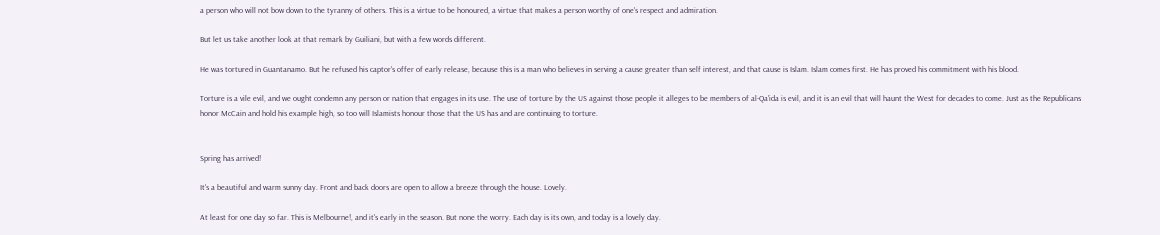a person who will not bow down to the tyranny of others. This is a virtue to be honoured, a virtue that makes a person worthy of one's respect and admiration.

But let us take another look at that remark by Guiliani, but with a few words different.

He was tortured in Guantanamo. But he refused his captor's offer of early release, because this is a man who believes in serving a cause greater than self interest, and that cause is Islam. Islam comes first. He has proved his commitment with his blood.

Torture is a vile evil, and we ought condemn any person or nation that engages in its use. The use of torture by the US against those people it alleges to be members of al-Qa'ida is evil, and it is an evil that will haunt the West for decades to come. Just as the Republicans honor McCain and hold his example high, so too will Islamists honour those that the US has and are continuing to torture.


Spring has arrived!

It's a beautiful and warm sunny day. Front and back doors are open to allow a breeze through the house. Lovely.

At least for one day so far. This is Melbourne!, and it's early in the season. But none the worry. Each day is its own, and today is a lovely day.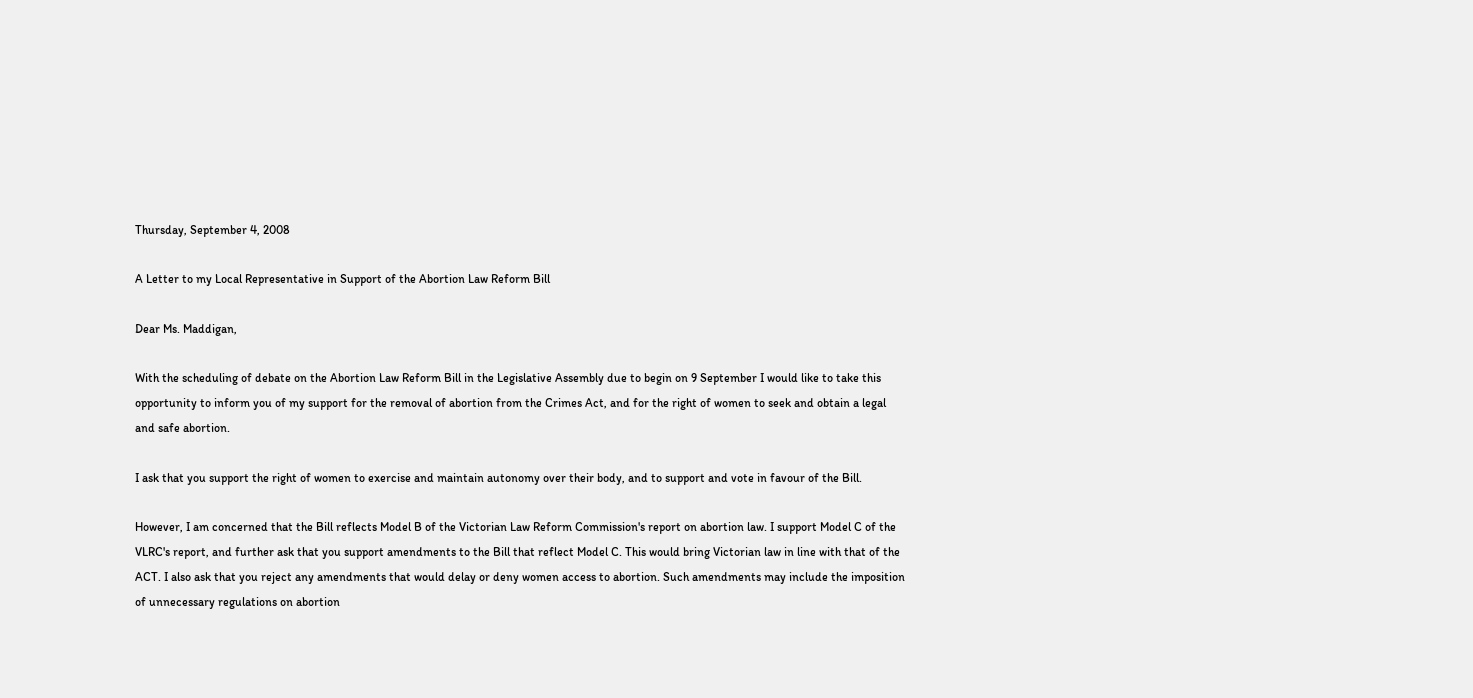Thursday, September 4, 2008

A Letter to my Local Representative in Support of the Abortion Law Reform Bill

Dear Ms. Maddigan,

With the scheduling of debate on the Abortion Law Reform Bill in the Legislative Assembly due to begin on 9 September I would like to take this opportunity to inform you of my support for the removal of abortion from the Crimes Act, and for the right of women to seek and obtain a legal and safe abortion.

I ask that you support the right of women to exercise and maintain autonomy over their body, and to support and vote in favour of the Bill.

However, I am concerned that the Bill reflects Model B of the Victorian Law Reform Commission's report on abortion law. I support Model C of the VLRC's report, and further ask that you support amendments to the Bill that reflect Model C. This would bring Victorian law in line with that of the ACT. I also ask that you reject any amendments that would delay or deny women access to abortion. Such amendments may include the imposition of unnecessary regulations on abortion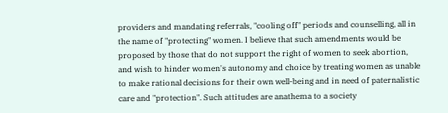providers and mandating referrals, "cooling off" periods and counselling, all in the name of "protecting" women. I believe that such amendments would be proposed by those that do not support the right of women to seek abortion, and wish to hinder women's autonomy and choice by treating women as unable to make rational decisions for their own well-being and in need of paternalistic care and "protection". Such attitudes are anathema to a society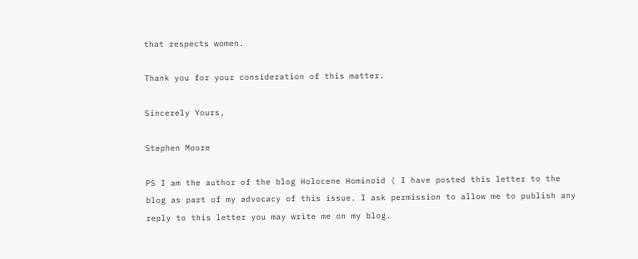that respects women.

Thank you for your consideration of this matter.

Sincerely Yours,

Stephen Moore

PS I am the author of the blog Holocene Hominoid ( I have posted this letter to the blog as part of my advocacy of this issue. I ask permission to allow me to publish any reply to this letter you may write me on my blog.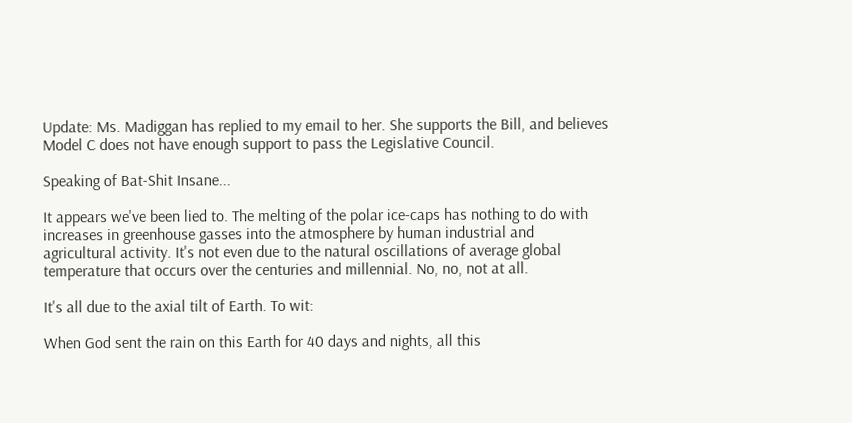Update: Ms. Madiggan has replied to my email to her. She supports the Bill, and believes Model C does not have enough support to pass the Legislative Council.

Speaking of Bat-Shit Insane...

It appears we've been lied to. The melting of the polar ice-caps has nothing to do with increases in greenhouse gasses into the atmosphere by human industrial and agricultural activity. It's not even due to the natural oscillations of average global temperature that occurs over the centuries and millennial. No, no, not at all.

It's all due to the axial tilt of Earth. To wit:

When God sent the rain on this Earth for 40 days and nights, all this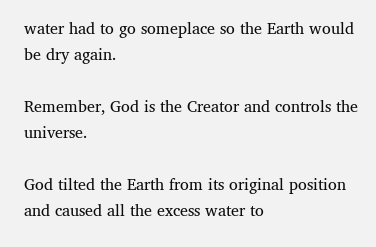water had to go someplace so the Earth would be dry again.

Remember, God is the Creator and controls the universe.

God tilted the Earth from its original position and caused all the excess water to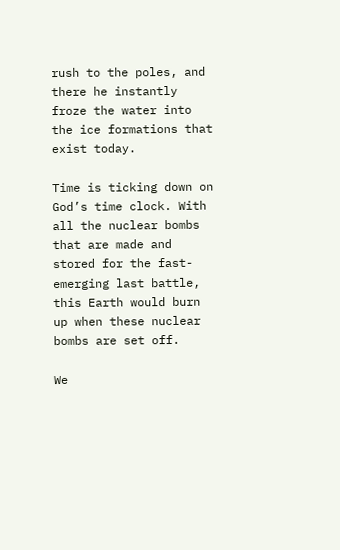rush to the poles, and there he instantly froze the water into the ice formations that exist today.

Time is ticking down on God’s time clock. With all the nuclear bombs that are made and stored for the fast-emerging last battle, this Earth would burn up when these nuclear bombs are set off.

We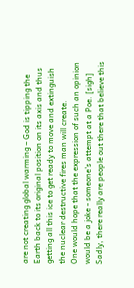are not creating global warming – God is tipping the Earth back to its original position on its axis and thus getting all this ice to get ready to move and extinguish the nuclear destructive fires man will create.
One would hope that the expression of such an opinion would be a joke - someone's attempt at a Poe. [sigh] Sadly, there really are people out there that believe this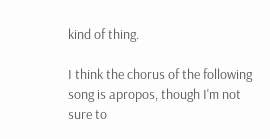kind of thing.

I think the chorus of the following song is apropos, though I'm not sure to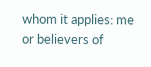whom it applies: me or believers of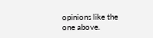opinions like the one above.